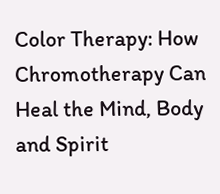Color Therapy: How Chromotherapy Can Heal the Mind, Body and Spirit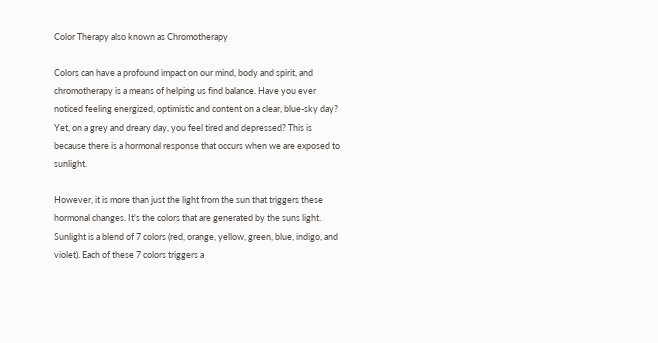Color Therapy also known as Chromotherapy

Colors can have a profound impact on our mind, body and spirit, and chromotherapy is a means of helping us find balance. Have you ever noticed feeling energized, optimistic and content on a clear, blue-sky day? Yet, on a grey and dreary day, you feel tired and depressed? This is because there is a hormonal response that occurs when we are exposed to sunlight.

However, it is more than just the light from the sun that triggers these hormonal changes. It's the colors that are generated by the suns light. Sunlight is a blend of 7 colors (red, orange, yellow, green, blue, indigo, and violet). Each of these 7 colors triggers a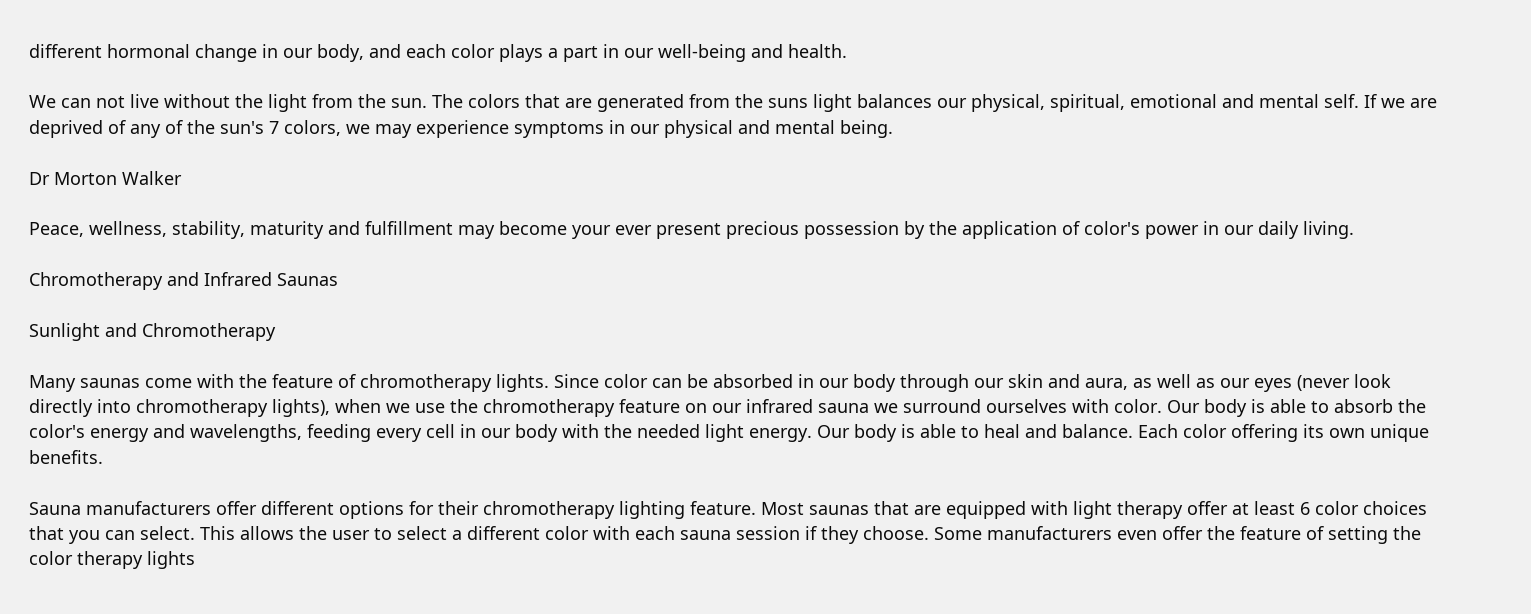different hormonal change in our body, and each color plays a part in our well-being and health.

We can not live without the light from the sun. The colors that are generated from the suns light balances our physical, spiritual, emotional and mental self. If we are deprived of any of the sun's 7 colors, we may experience symptoms in our physical and mental being.

Dr Morton Walker

Peace, wellness, stability, maturity and fulfillment may become your ever present precious possession by the application of color's power in our daily living.

Chromotherapy and Infrared Saunas

Sunlight and Chromotherapy

Many saunas come with the feature of chromotherapy lights. Since color can be absorbed in our body through our skin and aura, as well as our eyes (never look directly into chromotherapy lights), when we use the chromotherapy feature on our infrared sauna we surround ourselves with color. Our body is able to absorb the color's energy and wavelengths, feeding every cell in our body with the needed light energy. Our body is able to heal and balance. Each color offering its own unique benefits.

Sauna manufacturers offer different options for their chromotherapy lighting feature. Most saunas that are equipped with light therapy offer at least 6 color choices that you can select. This allows the user to select a different color with each sauna session if they choose. Some manufacturers even offer the feature of setting the color therapy lights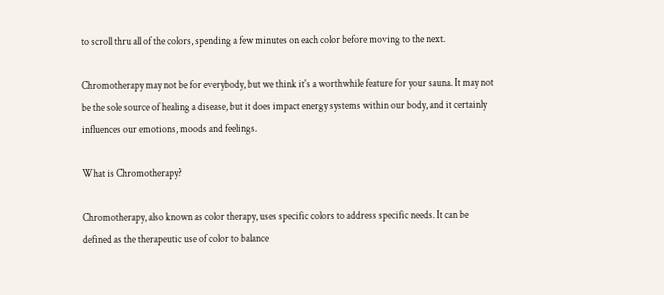to scroll thru all of the colors, spending a few minutes on each color before moving to the next.

Chromotherapy may not be for everybody, but we think it's a worthwhile feature for your sauna. It may not be the sole source of healing a disease, but it does impact energy systems within our body, and it certainly influences our emotions, moods and feelings.

What is Chromotherapy?

Chromotherapy, also known as color therapy, uses specific colors to address specific needs. It can be defined as the therapeutic use of color to balance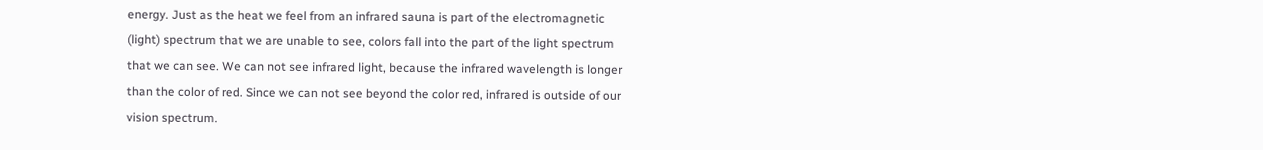energy. Just as the heat we feel from an infrared sauna is part of the electromagnetic (light) spectrum that we are unable to see, colors fall into the part of the light spectrum that we can see. We can not see infrared light, because the infrared wavelength is longer than the color of red. Since we can not see beyond the color red, infrared is outside of our vision spectrum.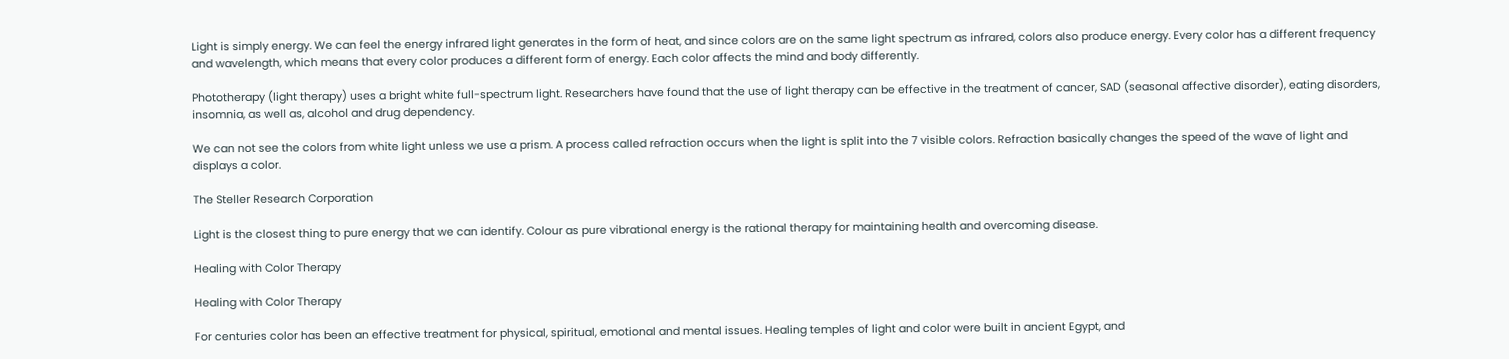Light is simply energy. We can feel the energy infrared light generates in the form of heat, and since colors are on the same light spectrum as infrared, colors also produce energy. Every color has a different frequency and wavelength, which means that every color produces a different form of energy. Each color affects the mind and body differently.

Phototherapy (light therapy) uses a bright white full-spectrum light. Researchers have found that the use of light therapy can be effective in the treatment of cancer, SAD (seasonal affective disorder), eating disorders, insomnia, as well as, alcohol and drug dependency.

We can not see the colors from white light unless we use a prism. A process called refraction occurs when the light is split into the 7 visible colors. Refraction basically changes the speed of the wave of light and displays a color.

The Steller Research Corporation

Light is the closest thing to pure energy that we can identify. Colour as pure vibrational energy is the rational therapy for maintaining health and overcoming disease.

Healing with Color Therapy

Healing with Color Therapy

For centuries color has been an effective treatment for physical, spiritual, emotional and mental issues. Healing temples of light and color were built in ancient Egypt, and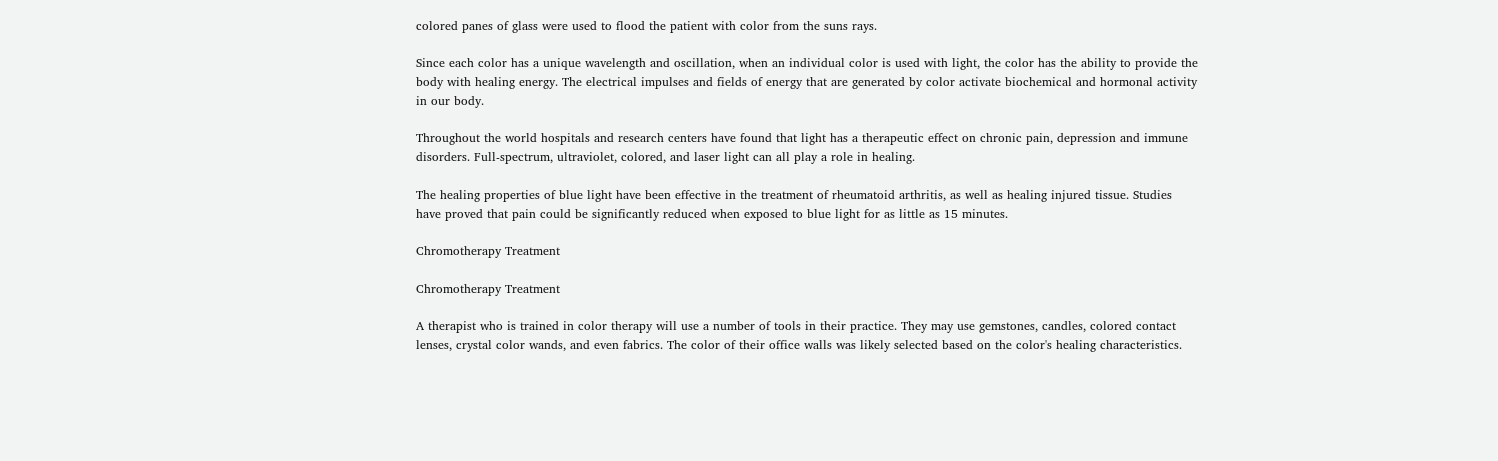colored panes of glass were used to flood the patient with color from the suns rays.

Since each color has a unique wavelength and oscillation, when an individual color is used with light, the color has the ability to provide the body with healing energy. The electrical impulses and fields of energy that are generated by color activate biochemical and hormonal activity in our body.

Throughout the world hospitals and research centers have found that light has a therapeutic effect on chronic pain, depression and immune disorders. Full-spectrum, ultraviolet, colored, and laser light can all play a role in healing.

The healing properties of blue light have been effective in the treatment of rheumatoid arthritis, as well as healing injured tissue. Studies have proved that pain could be significantly reduced when exposed to blue light for as little as 15 minutes.

Chromotherapy Treatment

Chromotherapy Treatment

A therapist who is trained in color therapy will use a number of tools in their practice. They may use gemstones, candles, colored contact lenses, crystal color wands, and even fabrics. The color of their office walls was likely selected based on the color's healing characteristics.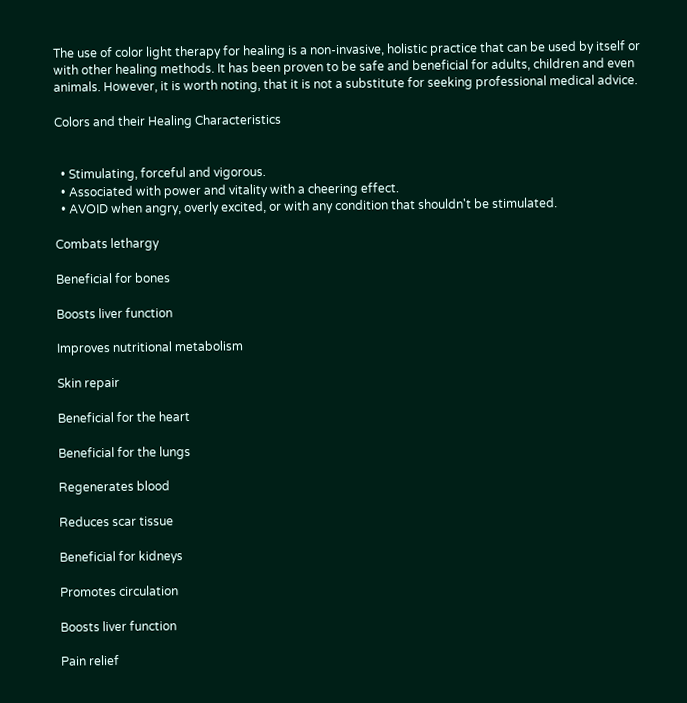The use of color light therapy for healing is a non-invasive, holistic practice that can be used by itself or with other healing methods. It has been proven to be safe and beneficial for adults, children and even animals. However, it is worth noting, that it is not a substitute for seeking professional medical advice.

Colors and their Healing Characteristics


  • Stimulating, forceful and vigorous.
  • Associated with power and vitality with a cheering effect.
  • AVOID when angry, overly excited, or with any condition that shouldn't be stimulated.

Combats lethargy

Beneficial for bones

Boosts liver function

Improves nutritional metabolism

Skin repair

Beneficial for the heart

Beneficial for the lungs

Regenerates blood

Reduces scar tissue

Beneficial for kidneys

Promotes circulation

Boosts liver function

Pain relief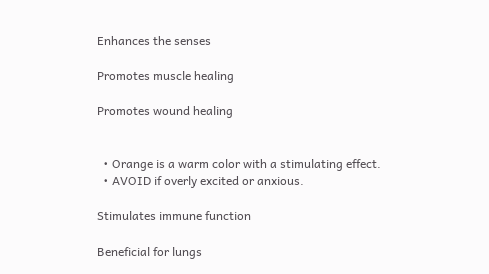Enhances the senses

Promotes muscle healing

Promotes wound healing


  • Orange is a warm color with a stimulating effect.
  • AVOID if overly excited or anxious.

Stimulates immune function

Beneficial for lungs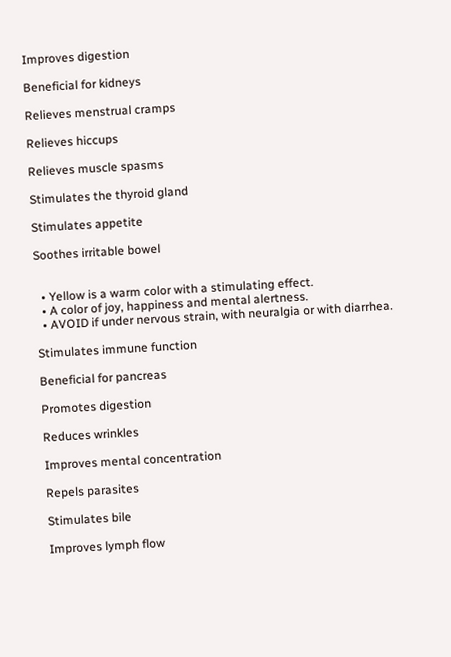Improves digestion

Beneficial for kidneys

Relieves menstrual cramps

Relieves hiccups

Relieves muscle spasms

Stimulates the thyroid gland

Stimulates appetite

Soothes irritable bowel


  • Yellow is a warm color with a stimulating effect.
  • A color of joy, happiness and mental alertness.
  • AVOID if under nervous strain, with neuralgia or with diarrhea.

Stimulates immune function

Beneficial for pancreas

Promotes digestion

Reduces wrinkles

Improves mental concentration

Repels parasites

Stimulates bile

Improves lymph flow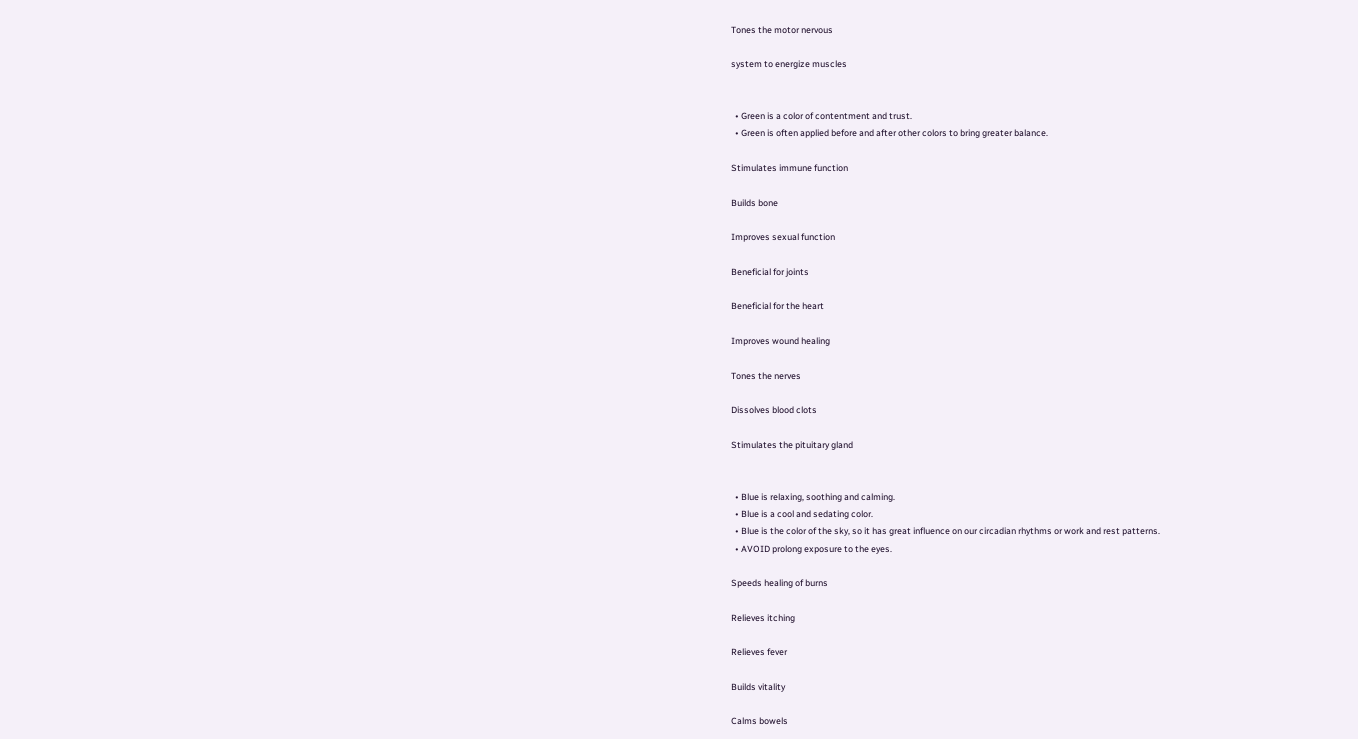Tones the motor nervous

system to energize muscles


  • Green is a color of contentment and trust.
  • Green is often applied before and after other colors to bring greater balance.

Stimulates immune function

Builds bone

Improves sexual function

Beneficial for joints

Beneficial for the heart

Improves wound healing

Tones the nerves

Dissolves blood clots

Stimulates the pituitary gland


  • Blue is relaxing, soothing and calming.
  • Blue is a cool and sedating color.
  • Blue is the color of the sky, so it has great influence on our circadian rhythms or work and rest patterns.
  • AVOID prolong exposure to the eyes.

Speeds healing of burns

Relieves itching

Relieves fever

Builds vitality

Calms bowels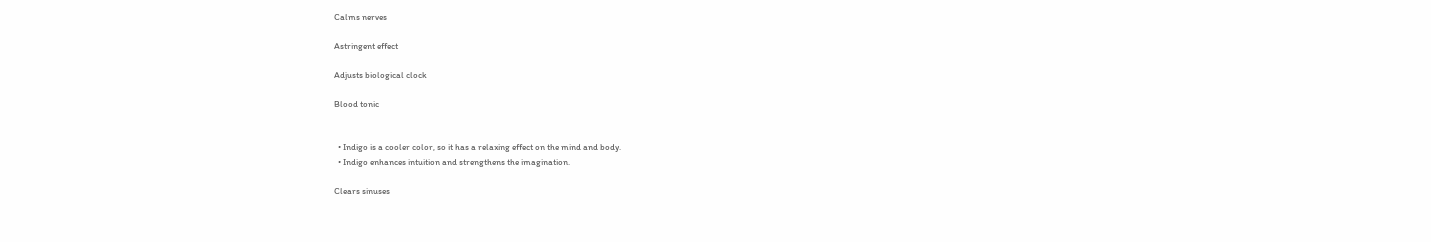Calms nerves

Astringent effect

Adjusts biological clock

Blood tonic


  • Indigo is a cooler color, so it has a relaxing effect on the mind and body.
  • Indigo enhances intuition and strengthens the imagination.

Clears sinuses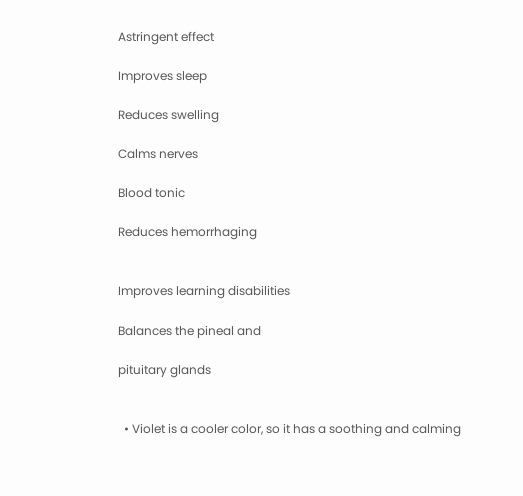Astringent effect

Improves sleep

Reduces swelling

Calms nerves

Blood tonic

Reduces hemorrhaging


Improves learning disabilities

Balances the pineal and

pituitary glands


  • Violet is a cooler color, so it has a soothing and calming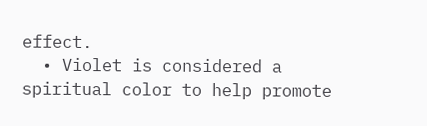effect.
  • Violet is considered a spiritual color to help promote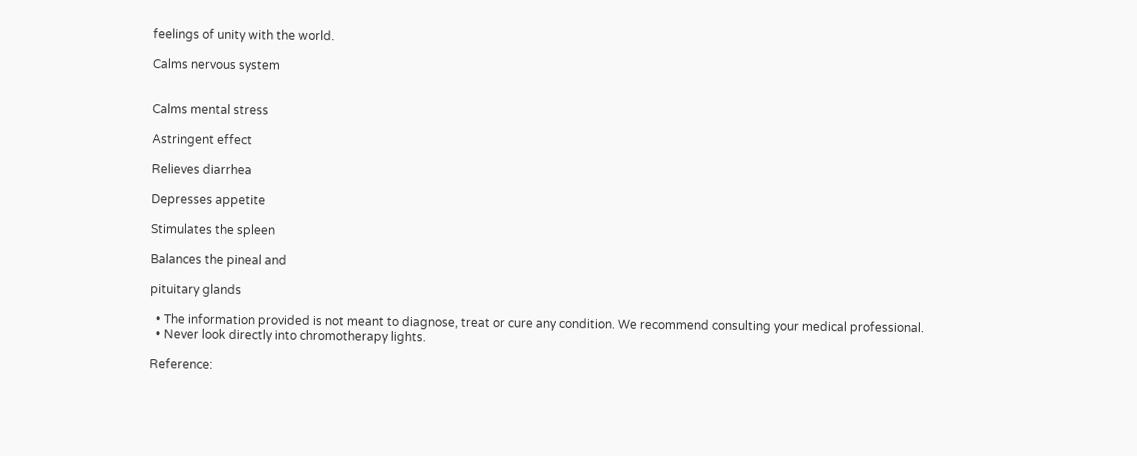feelings of unity with the world.

Calms nervous system


Calms mental stress

Astringent effect

Relieves diarrhea

Depresses appetite

Stimulates the spleen

Balances the pineal and

pituitary glands

  • The information provided is not meant to diagnose, treat or cure any condition. We recommend consulting your medical professional.
  • Never look directly into chromotherapy lights.

Reference: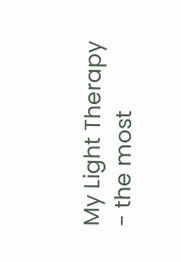My Light Therapy - the most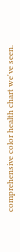comprehensive color health chart we've seen.